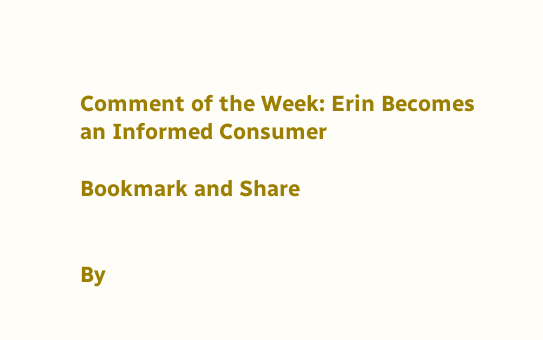Comment of the Week: Erin Becomes an Informed Consumer

Bookmark and Share


By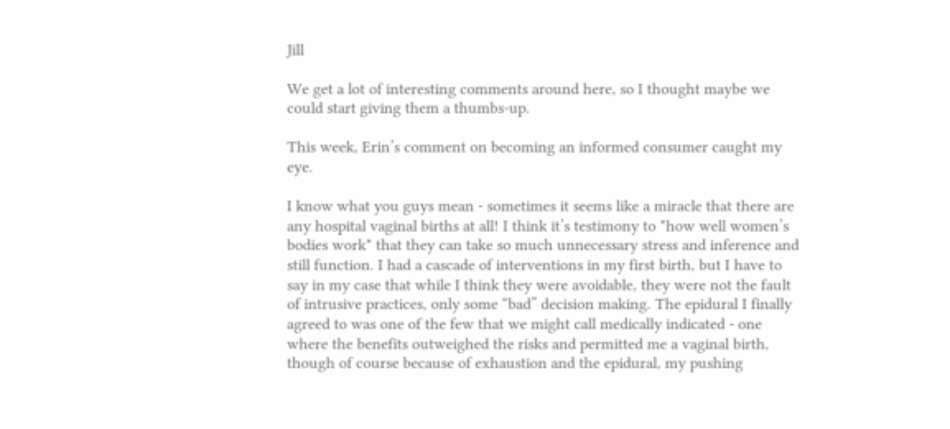Jill

We get a lot of interesting comments around here, so I thought maybe we could start giving them a thumbs-up.

This week, Erin’s comment on becoming an informed consumer caught my eye.

I know what you guys mean - sometimes it seems like a miracle that there are any hospital vaginal births at all! I think it’s testimony to *how well women’s bodies work* that they can take so much unnecessary stress and inference and still function. I had a cascade of interventions in my first birth, but I have to say in my case that while I think they were avoidable, they were not the fault of intrusive practices, only some “bad” decision making. The epidural I finally agreed to was one of the few that we might call medically indicated - one where the benefits outweighed the risks and permitted me a vaginal birth, though of course because of exhaustion and the epidural, my pushing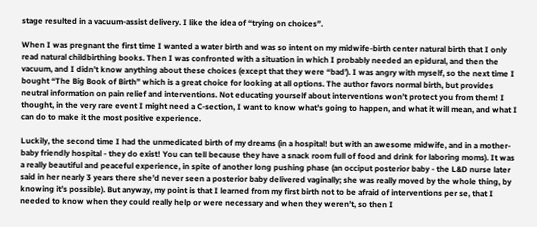stage resulted in a vacuum-assist delivery. I like the idea of “trying on choices”.

When I was pregnant the first time I wanted a water birth and was so intent on my midwife-birth center natural birth that I only read natural childbirthing books. Then I was confronted with a situation in which I probably needed an epidural, and then the vacuum, and I didn’t know anything about these choices (except that they were “bad’). I was angry with myself, so the next time I bought “The Big Book of Birth” which is a great choice for looking at all options. The author favors normal birth, but provides neutral information on pain relief and interventions. Not educating yourself about interventions won’t protect you from them! I thought, in the very rare event I might need a C-section, I want to know what’s going to happen, and what it will mean, and what I can do to make it the most positive experience.

Luckily, the second time I had the unmedicated birth of my dreams (in a hospital! but with an awesome midwife, and in a mother-baby friendly hospital - they do exist! You can tell because they have a snack room full of food and drink for laboring moms). It was a really beautiful and peaceful experience, in spite of another long pushing phase (an occiput posterior baby - the L&D nurse later said in her nearly 3 years there she’d never seen a posterior baby delivered vaginally; she was really moved by the whole thing, by knowing it’s possible). But anyway, my point is that I learned from my first birth not to be afraid of interventions per se, that I needed to know when they could really help or were necessary and when they weren’t, so then I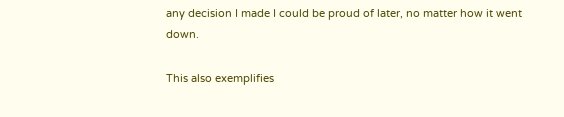any decision I made I could be proud of later, no matter how it went down.

This also exemplifies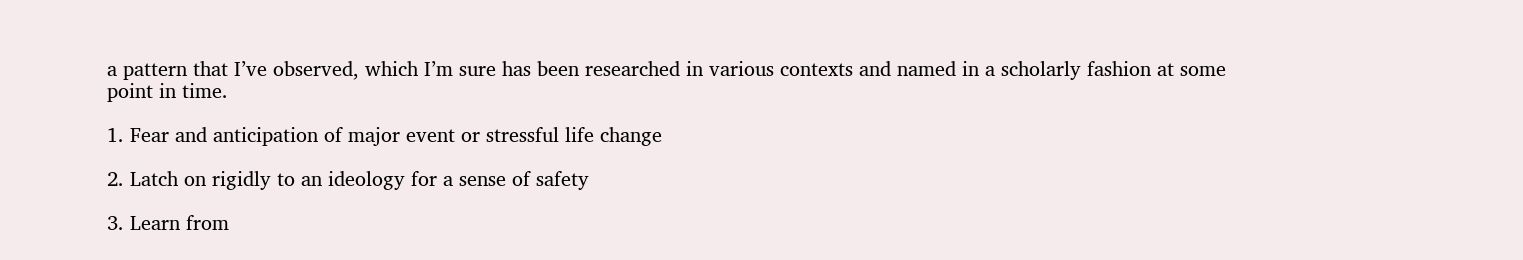a pattern that I’ve observed, which I’m sure has been researched in various contexts and named in a scholarly fashion at some point in time.

1. Fear and anticipation of major event or stressful life change

2. Latch on rigidly to an ideology for a sense of safety

3. Learn from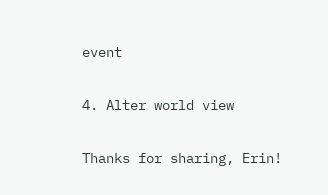event

4. Alter world view

Thanks for sharing, Erin!